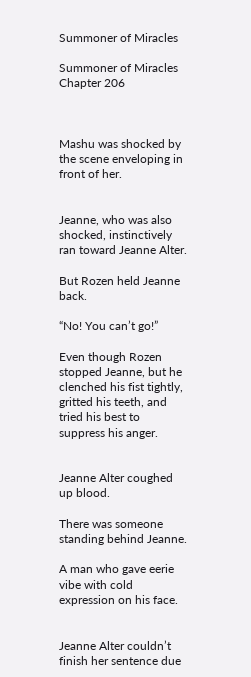Summoner of Miracles

Summoner of Miracles Chapter 206



Mashu was shocked by the scene enveloping in front of her.


Jeanne, who was also shocked, instinctively ran toward Jeanne Alter.

But Rozen held Jeanne back.

“No! You can’t go!”

Even though Rozen stopped Jeanne, but he clenched his fist tightly, gritted his teeth, and tried his best to suppress his anger.


Jeanne Alter coughed up blood.

There was someone standing behind Jeanne.

A man who gave eerie vibe with cold expression on his face.


Jeanne Alter couldn’t finish her sentence due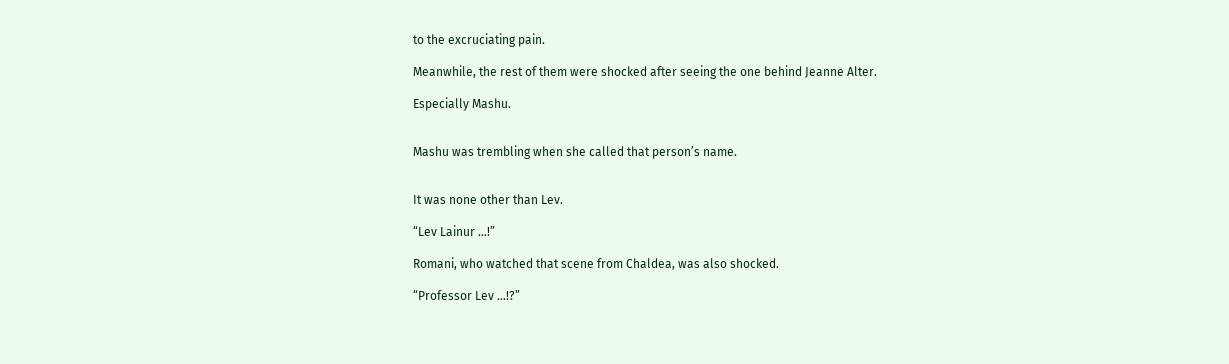to the excruciating pain.

Meanwhile, the rest of them were shocked after seeing the one behind Jeanne Alter.

Especially Mashu.


Mashu was trembling when she called that person’s name.


It was none other than Lev.

“Lev Lainur …!”

Romani, who watched that scene from Chaldea, was also shocked.

“Professor Lev …!?”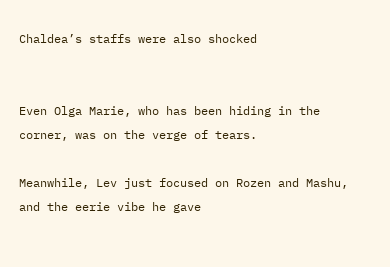Chaldea’s staffs were also shocked


Even Olga Marie, who has been hiding in the corner, was on the verge of tears.

Meanwhile, Lev just focused on Rozen and Mashu, and the eerie vibe he gave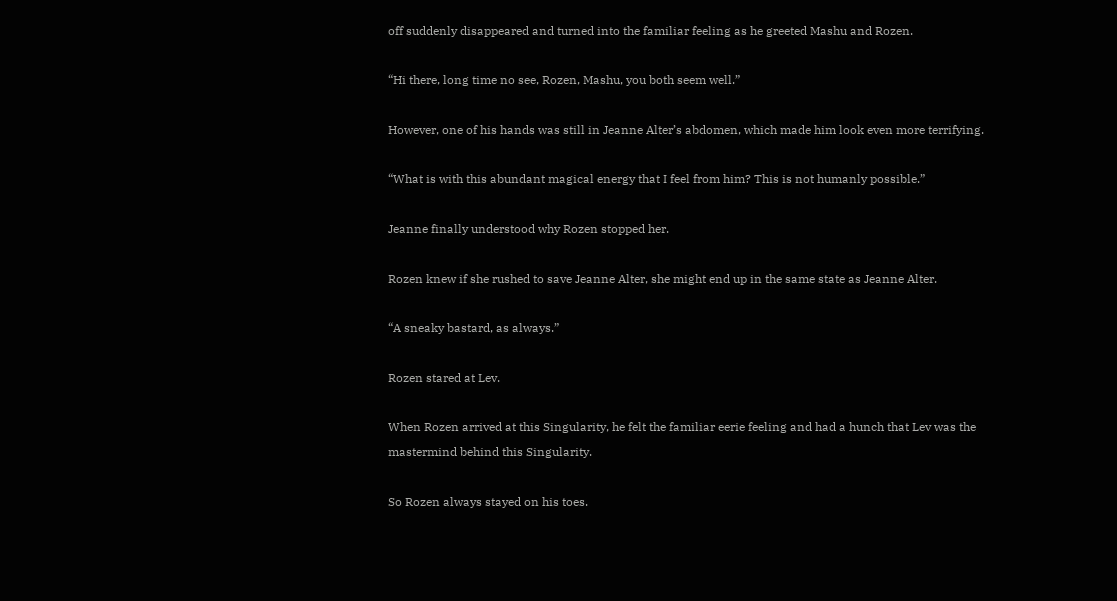off suddenly disappeared and turned into the familiar feeling as he greeted Mashu and Rozen.

“Hi there, long time no see, Rozen, Mashu, you both seem well.”

However, one of his hands was still in Jeanne Alter’s abdomen, which made him look even more terrifying.

“What is with this abundant magical energy that I feel from him? This is not humanly possible.”

Jeanne finally understood why Rozen stopped her.

Rozen knew if she rushed to save Jeanne Alter, she might end up in the same state as Jeanne Alter.

“A sneaky bastard, as always.”

Rozen stared at Lev.

When Rozen arrived at this Singularity, he felt the familiar eerie feeling and had a hunch that Lev was the mastermind behind this Singularity.

So Rozen always stayed on his toes.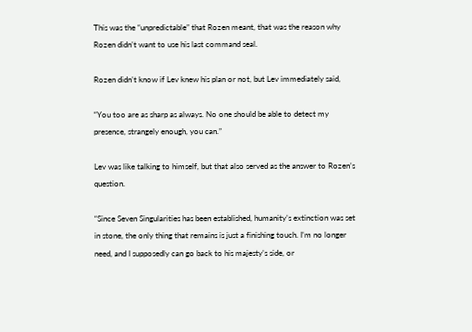This was the “unpredictable” that Rozen meant, that was the reason why Rozen didn’t want to use his last command seal.

Rozen didn’t know if Lev knew his plan or not, but Lev immediately said,

“You too are as sharp as always. No one should be able to detect my presence, strangely enough, you can.”

Lev was like talking to himself, but that also served as the answer to Rozen’s question.

“Since Seven Singularities has been established, humanity’s extinction was set in stone, the only thing that remains is just a finishing touch. I’m no longer need, and I supposedly can go back to his majesty’s side, or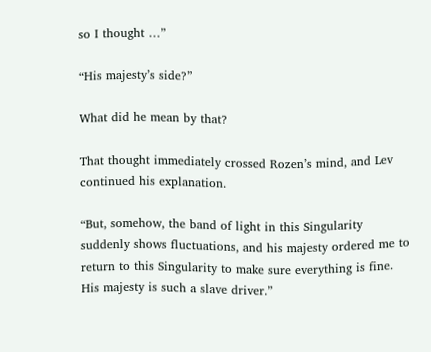so I thought …”

“His majesty’s side?”

What did he mean by that?

That thought immediately crossed Rozen’s mind, and Lev continued his explanation.

“But, somehow, the band of light in this Singularity suddenly shows fluctuations, and his majesty ordered me to return to this Singularity to make sure everything is fine. His majesty is such a slave driver.”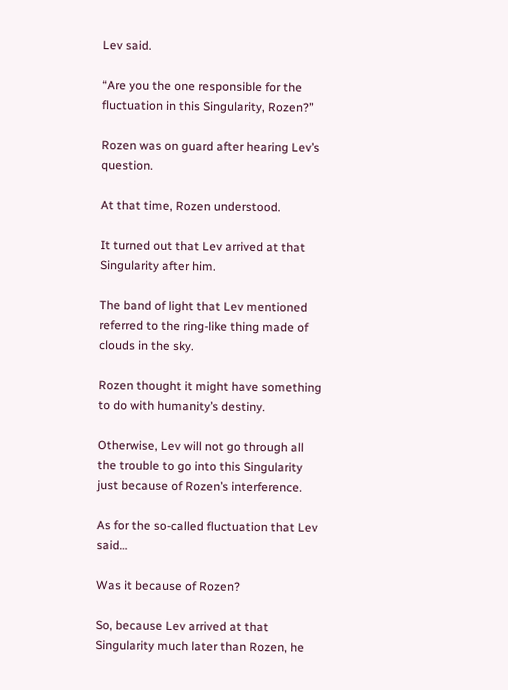Lev said.

“Are you the one responsible for the fluctuation in this Singularity, Rozen?”

Rozen was on guard after hearing Lev’s question.

At that time, Rozen understood.

It turned out that Lev arrived at that Singularity after him.

The band of light that Lev mentioned referred to the ring-like thing made of clouds in the sky.

Rozen thought it might have something to do with humanity’s destiny.

Otherwise, Lev will not go through all the trouble to go into this Singularity just because of Rozen’s interference.

As for the so-called fluctuation that Lev said…

Was it because of Rozen?

So, because Lev arrived at that Singularity much later than Rozen, he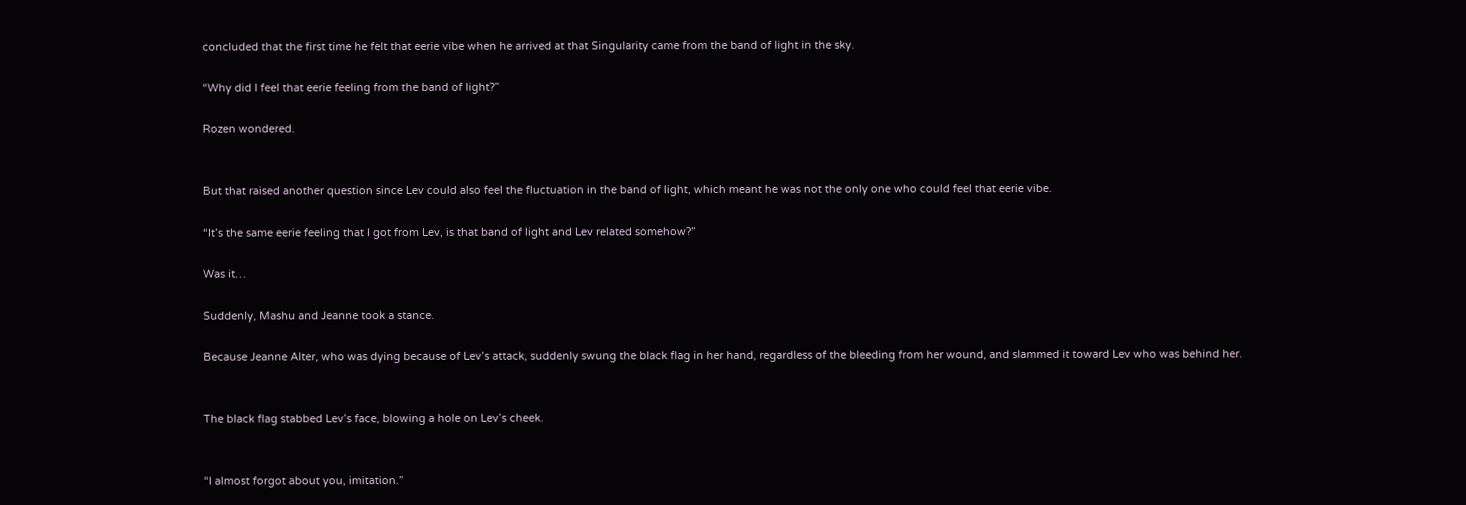concluded that the first time he felt that eerie vibe when he arrived at that Singularity came from the band of light in the sky.

“Why did I feel that eerie feeling from the band of light?”

Rozen wondered.


But that raised another question since Lev could also feel the fluctuation in the band of light, which meant he was not the only one who could feel that eerie vibe.

“It’s the same eerie feeling that I got from Lev, is that band of light and Lev related somehow?”

Was it…

Suddenly, Mashu and Jeanne took a stance.

Because Jeanne Alter, who was dying because of Lev’s attack, suddenly swung the black flag in her hand, regardless of the bleeding from her wound, and slammed it toward Lev who was behind her.


The black flag stabbed Lev’s face, blowing a hole on Lev’s cheek.


“I almost forgot about you, imitation.”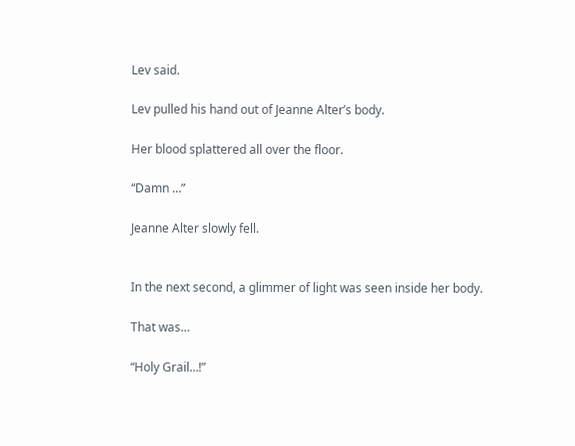Lev said.

Lev pulled his hand out of Jeanne Alter’s body.

Her blood splattered all over the floor.

“Damn …”

Jeanne Alter slowly fell.


In the next second, a glimmer of light was seen inside her body.

That was…

“Holy Grail…!”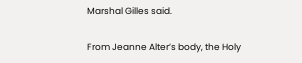Marshal Gilles said.

From Jeanne Alter’s body, the Holy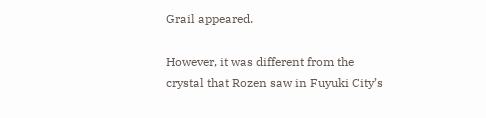Grail appeared.

However, it was different from the crystal that Rozen saw in Fuyuki City’s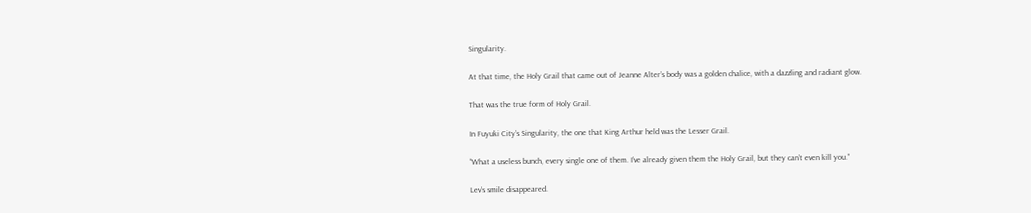Singularity.

At that time, the Holy Grail that came out of Jeanne Alter’s body was a golden chalice, with a dazzling and radiant glow.

That was the true form of Holy Grail.

In Fuyuki City’s Singularity, the one that King Arthur held was the Lesser Grail.

“What a useless bunch, every single one of them. I’ve already given them the Holy Grail, but they can’t even kill you.”

Lev’s smile disappeared.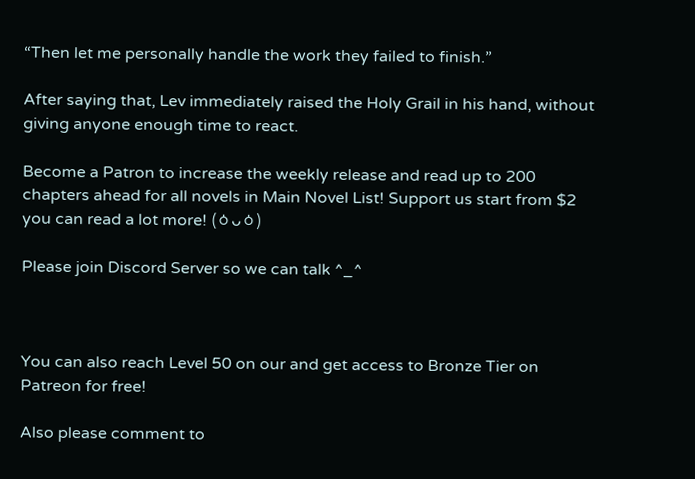“Then let me personally handle the work they failed to finish.”

After saying that, Lev immediately raised the Holy Grail in his hand, without giving anyone enough time to react.

Become a Patron to increase the weekly release and read up to 200 chapters ahead for all novels in Main Novel List! Support us start from $2 you can read a lot more! (ㆁᴗㆁ)

Please join Discord Server so we can talk ^_^



You can also reach Level 50 on our and get access to Bronze Tier on Patreon for free!

Also please comment to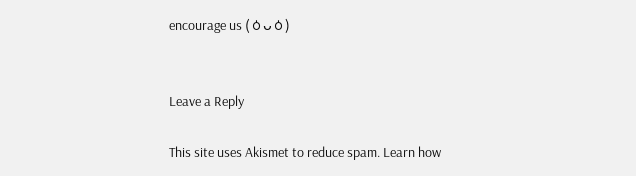encourage us (ㆁᴗㆁ)


Leave a Reply

This site uses Akismet to reduce spam. Learn how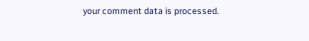your comment data is processed.